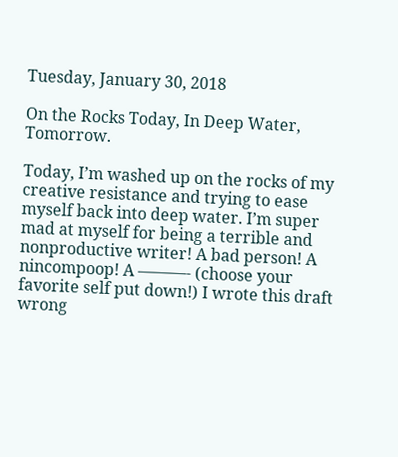Tuesday, January 30, 2018

On the Rocks Today, In Deep Water, Tomorrow.

Today, I’m washed up on the rocks of my creative resistance and trying to ease myself back into deep water. I’m super mad at myself for being a terrible and nonproductive writer! A bad person! A nincompoop! A ———- (choose your favorite self put down!) I wrote this draft wrong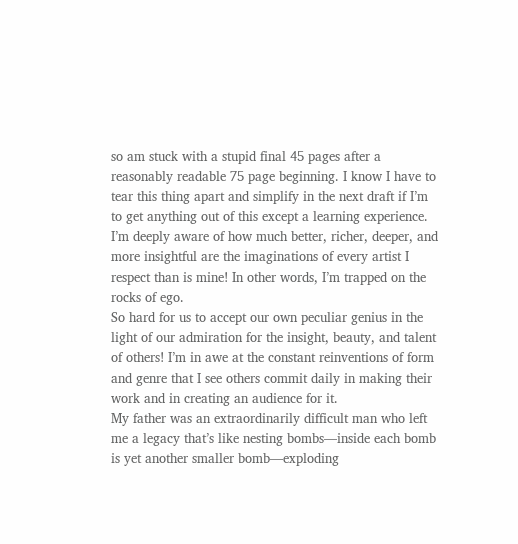so am stuck with a stupid final 45 pages after a reasonably readable 75 page beginning. I know I have to tear this thing apart and simplify in the next draft if I’m to get anything out of this except a learning experience. I’m deeply aware of how much better, richer, deeper, and more insightful are the imaginations of every artist I respect than is mine! In other words, I’m trapped on the rocks of ego.
So hard for us to accept our own peculiar genius in the light of our admiration for the insight, beauty, and talent of others! I’m in awe at the constant reinventions of form and genre that I see others commit daily in making their work and in creating an audience for it.
My father was an extraordinarily difficult man who left me a legacy that’s like nesting bombs—inside each bomb is yet another smaller bomb—exploding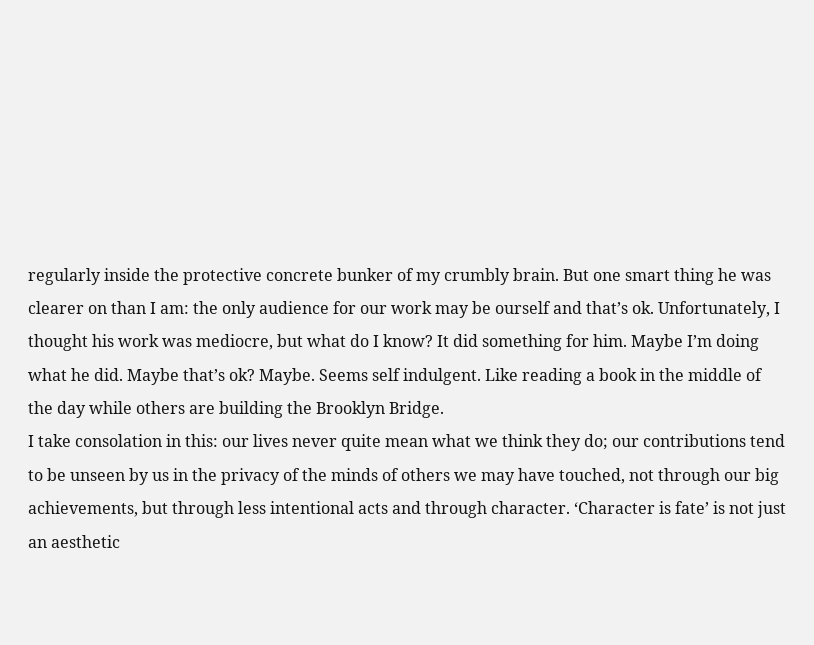regularly inside the protective concrete bunker of my crumbly brain. But one smart thing he was clearer on than I am: the only audience for our work may be ourself and that’s ok. Unfortunately, I thought his work was mediocre, but what do I know? It did something for him. Maybe I’m doing what he did. Maybe that’s ok? Maybe. Seems self indulgent. Like reading a book in the middle of the day while others are building the Brooklyn Bridge.
I take consolation in this: our lives never quite mean what we think they do; our contributions tend to be unseen by us in the privacy of the minds of others we may have touched, not through our big achievements, but through less intentional acts and through character. ‘Character is fate’ is not just an aesthetic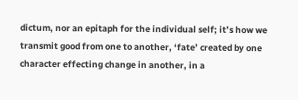dictum, nor an epitaph for the individual self; it’s how we transmit good from one to another, ‘fate’ created by one character effecting change in another, in a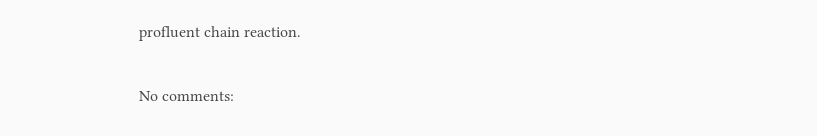profluent chain reaction.

No comments: